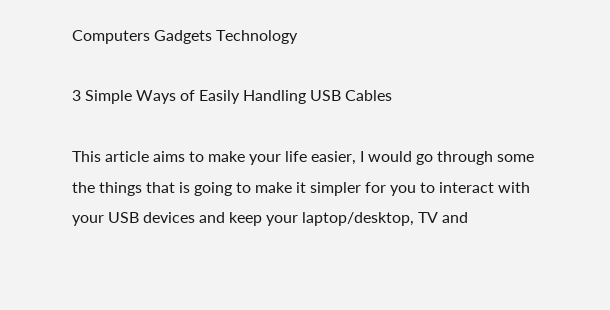Computers Gadgets Technology

3 Simple Ways of Easily Handling USB Cables

This article aims to make your life easier, I would go through some the things that is going to make it simpler for you to interact with your USB devices and keep your laptop/desktop, TV and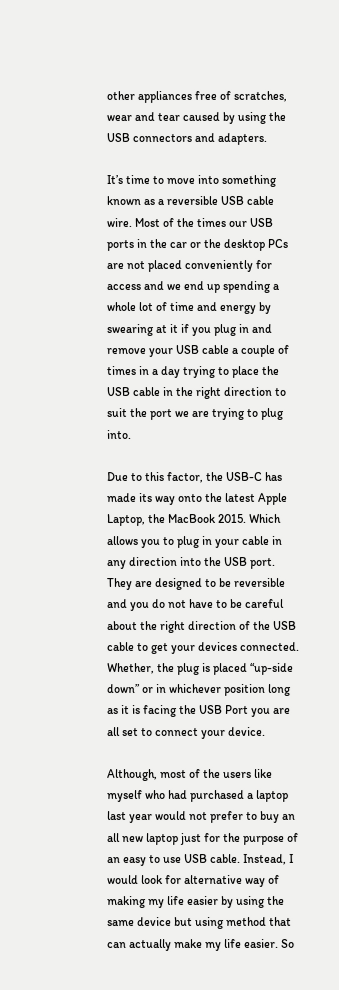other appliances free of scratches, wear and tear caused by using the USB connectors and adapters.

It’s time to move into something known as a reversible USB cable wire. Most of the times our USB ports in the car or the desktop PCs are not placed conveniently for access and we end up spending a whole lot of time and energy by swearing at it if you plug in and remove your USB cable a couple of times in a day trying to place the USB cable in the right direction to suit the port we are trying to plug into.

Due to this factor, the USB-C has made its way onto the latest Apple Laptop, the MacBook 2015. Which allows you to plug in your cable in any direction into the USB port. They are designed to be reversible and you do not have to be careful about the right direction of the USB cable to get your devices connected. Whether, the plug is placed “up-side down” or in whichever position long as it is facing the USB Port you are all set to connect your device.

Although, most of the users like myself who had purchased a laptop last year would not prefer to buy an all new laptop just for the purpose of an easy to use USB cable. Instead, I would look for alternative way of making my life easier by using the same device but using method that can actually make my life easier. So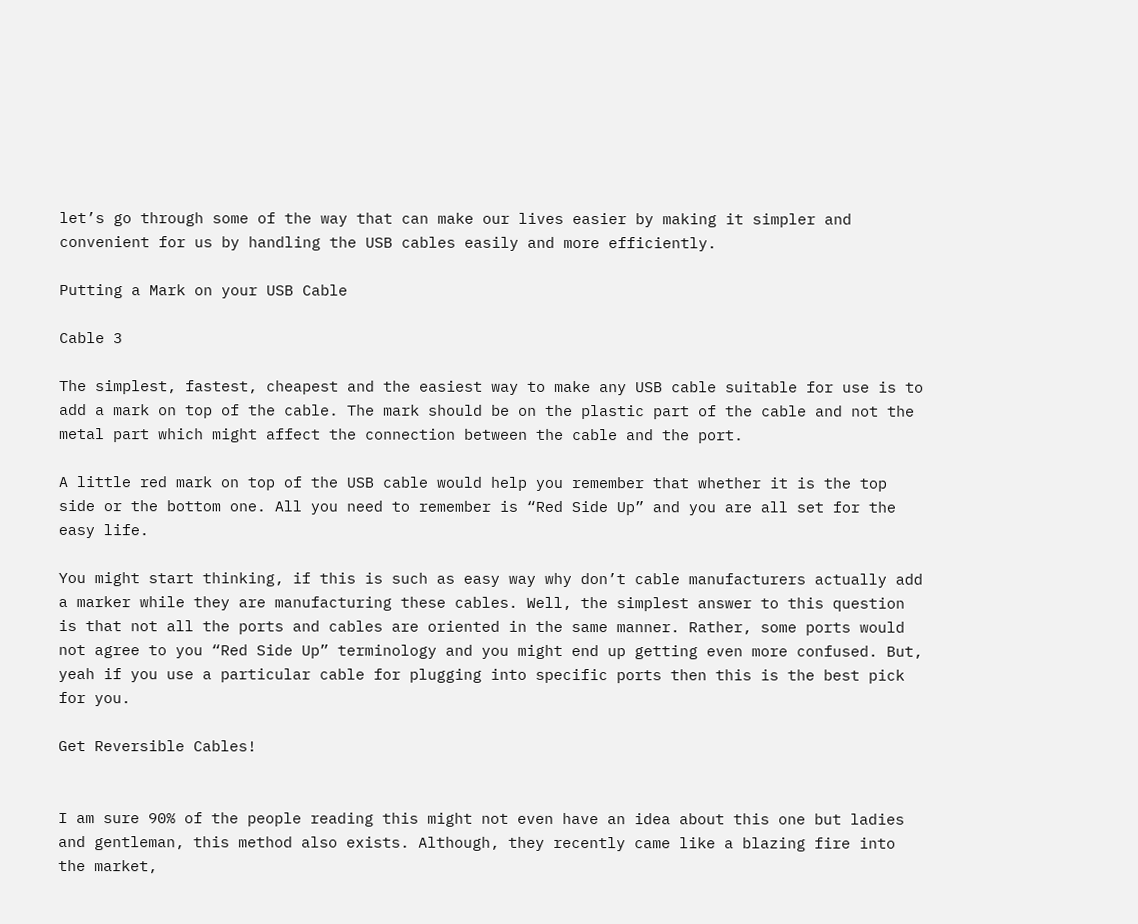let’s go through some of the way that can make our lives easier by making it simpler and convenient for us by handling the USB cables easily and more efficiently.

Putting a Mark on your USB Cable

Cable 3

The simplest, fastest, cheapest and the easiest way to make any USB cable suitable for use is to add a mark on top of the cable. The mark should be on the plastic part of the cable and not the metal part which might affect the connection between the cable and the port.

A little red mark on top of the USB cable would help you remember that whether it is the top side or the bottom one. All you need to remember is “Red Side Up” and you are all set for the easy life.

You might start thinking, if this is such as easy way why don’t cable manufacturers actually add a marker while they are manufacturing these cables. Well, the simplest answer to this question is that not all the ports and cables are oriented in the same manner. Rather, some ports would not agree to you “Red Side Up” terminology and you might end up getting even more confused. But, yeah if you use a particular cable for plugging into specific ports then this is the best pick for you.

Get Reversible Cables!


I am sure 90% of the people reading this might not even have an idea about this one but ladies and gentleman, this method also exists. Although, they recently came like a blazing fire into the market,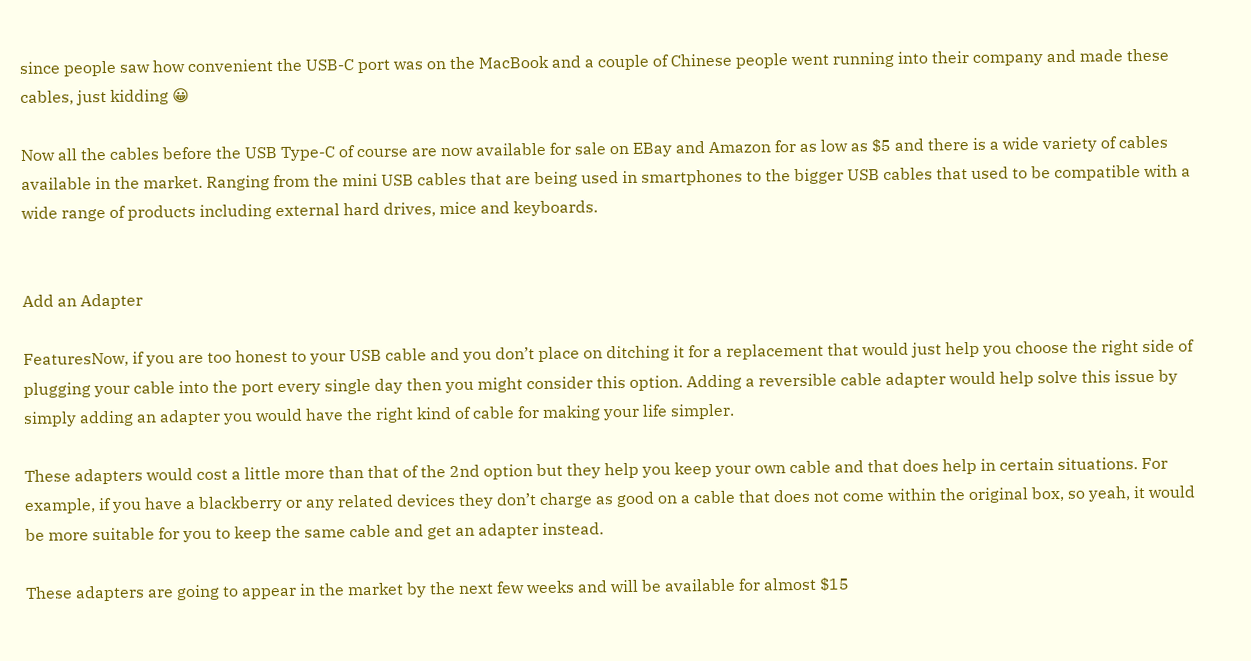since people saw how convenient the USB-C port was on the MacBook and a couple of Chinese people went running into their company and made these cables, just kidding 😀

Now all the cables before the USB Type-C of course are now available for sale on EBay and Amazon for as low as $5 and there is a wide variety of cables available in the market. Ranging from the mini USB cables that are being used in smartphones to the bigger USB cables that used to be compatible with a wide range of products including external hard drives, mice and keyboards.


Add an Adapter

FeaturesNow, if you are too honest to your USB cable and you don’t place on ditching it for a replacement that would just help you choose the right side of plugging your cable into the port every single day then you might consider this option. Adding a reversible cable adapter would help solve this issue by simply adding an adapter you would have the right kind of cable for making your life simpler.

These adapters would cost a little more than that of the 2nd option but they help you keep your own cable and that does help in certain situations. For example, if you have a blackberry or any related devices they don’t charge as good on a cable that does not come within the original box, so yeah, it would be more suitable for you to keep the same cable and get an adapter instead.

These adapters are going to appear in the market by the next few weeks and will be available for almost $15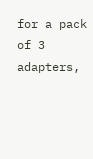for a pack of 3 adapters,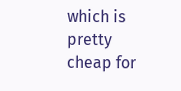which is pretty cheap for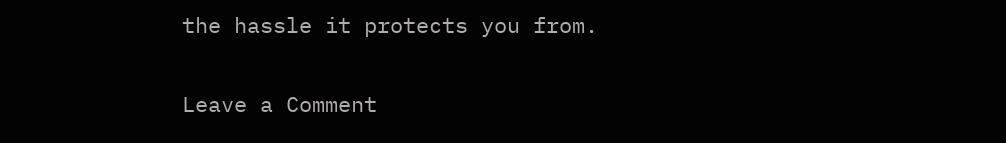the hassle it protects you from.

Leave a Comment